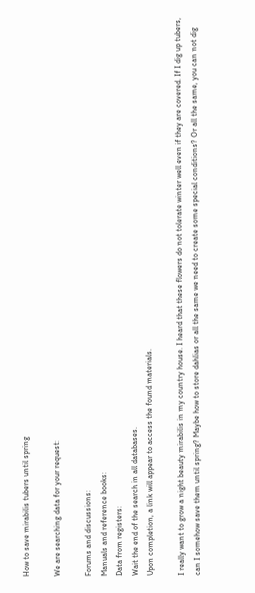How to save mirabilis tubers until spring

We are searching data for your request:

Forums and discussions:
Manuals and reference books:
Data from registers:
Wait the end of the search in all databases.
Upon completion, a link will appear to access the found materials.

I really want to grow a night beauty mirabilis in my country house. I heard that these flowers do not tolerate winter well even if they are covered. If I dig up tubers, can I somehow save them until spring? Maybe how to store dahlias or all the same we need to create some special conditions? Or all the same, you can not dig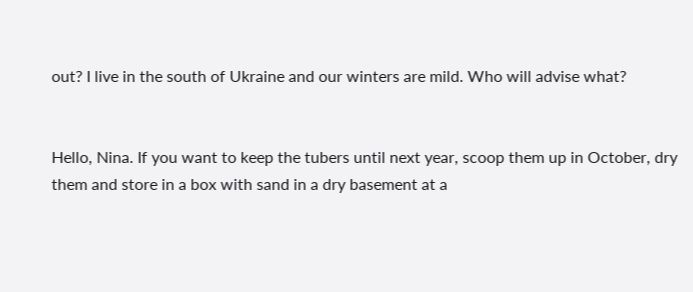out? I live in the south of Ukraine and our winters are mild. Who will advise what?


Hello, Nina. If you want to keep the tubers until next year, scoop them up in October, dry them and store in a box with sand in a dry basement at a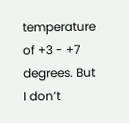temperature of +3 - +7 degrees. But I don’t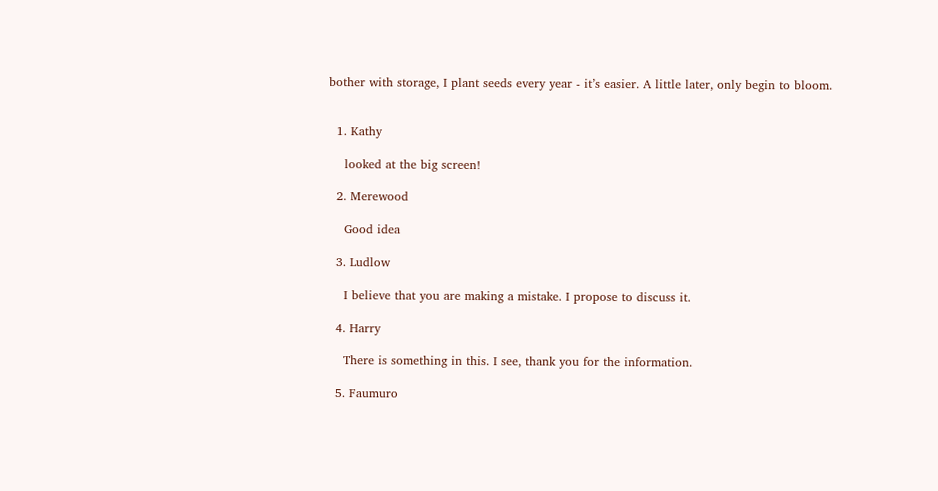bother with storage, I plant seeds every year - it’s easier. A little later, only begin to bloom.


  1. Kathy

    looked at the big screen!

  2. Merewood

    Good idea

  3. Ludlow

    I believe that you are making a mistake. I propose to discuss it.

  4. Harry

    There is something in this. I see, thank you for the information.

  5. Faumuro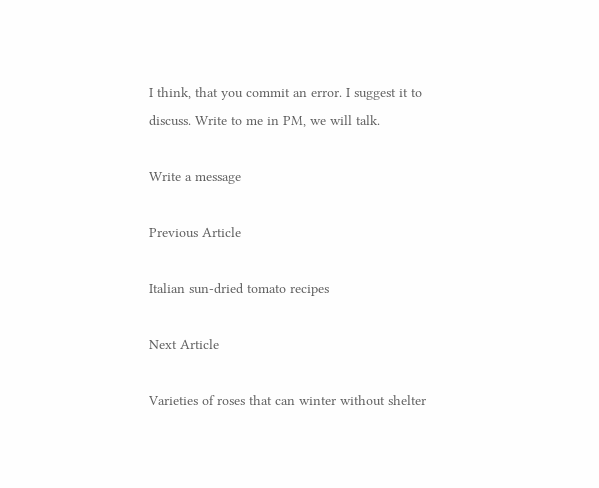I think, that you commit an error. I suggest it to discuss. Write to me in PM, we will talk.

Write a message

Previous Article

Italian sun-dried tomato recipes

Next Article

Varieties of roses that can winter without shelter